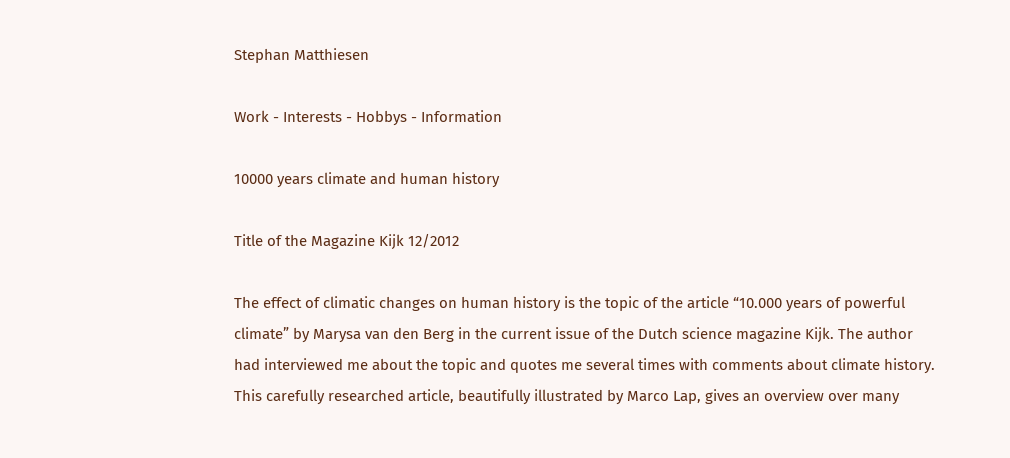Stephan Matthiesen

Work - Interests - Hobbys - Information

10000 years climate and human history

Title of the Magazine Kijk 12/2012

The effect of climatic changes on human history is the topic of the article “10.000 years of powerful climate” by Marysa van den Berg in the current issue of the Dutch science magazine Kijk. The author had interviewed me about the topic and quotes me several times with comments about climate history. This carefully researched article, beautifully illustrated by Marco Lap, gives an overview over many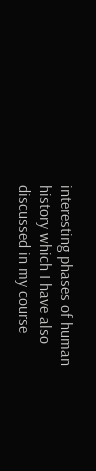interesting phases of human history which I have also discussed in my course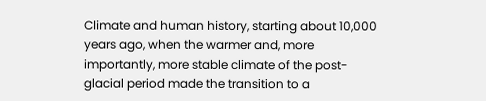Climate and human history, starting about 10,000 years ago, when the warmer and, more importantly, more stable climate of the post-glacial period made the transition to a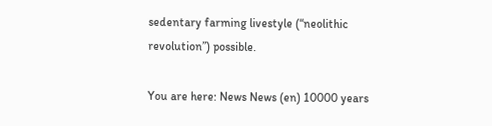sedentary farming livestyle (“neolithic revolution”) possible.

You are here: News News (en) 10000 years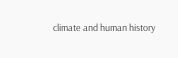climate and human history